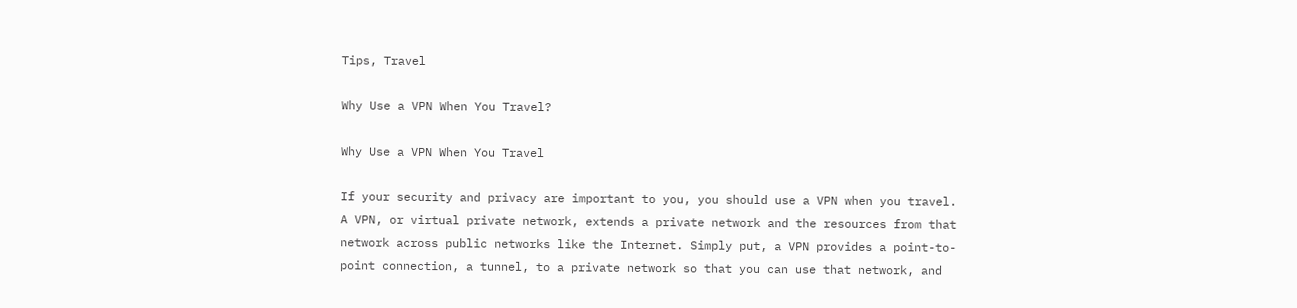Tips, Travel

Why Use a VPN When You Travel?

Why Use a VPN When You Travel

If your security and privacy are important to you, you should use a VPN when you travel. A VPN, or virtual private network, extends a private network and the resources from that network across public networks like the Internet. Simply put, a VPN provides a point-to-point connection, a tunnel, to a private network so that you can use that network, and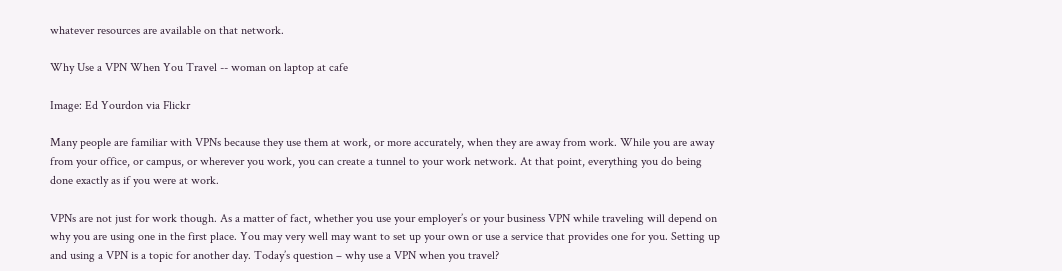whatever resources are available on that network.

Why Use a VPN When You Travel -- woman on laptop at cafe

Image: Ed Yourdon via Flickr

Many people are familiar with VPNs because they use them at work, or more accurately, when they are away from work. While you are away from your office, or campus, or wherever you work, you can create a tunnel to your work network. At that point, everything you do being done exactly as if you were at work.

VPNs are not just for work though. As a matter of fact, whether you use your employer’s or your business VPN while traveling will depend on why you are using one in the first place. You may very well may want to set up your own or use a service that provides one for you. Setting up and using a VPN is a topic for another day. Today’s question – why use a VPN when you travel?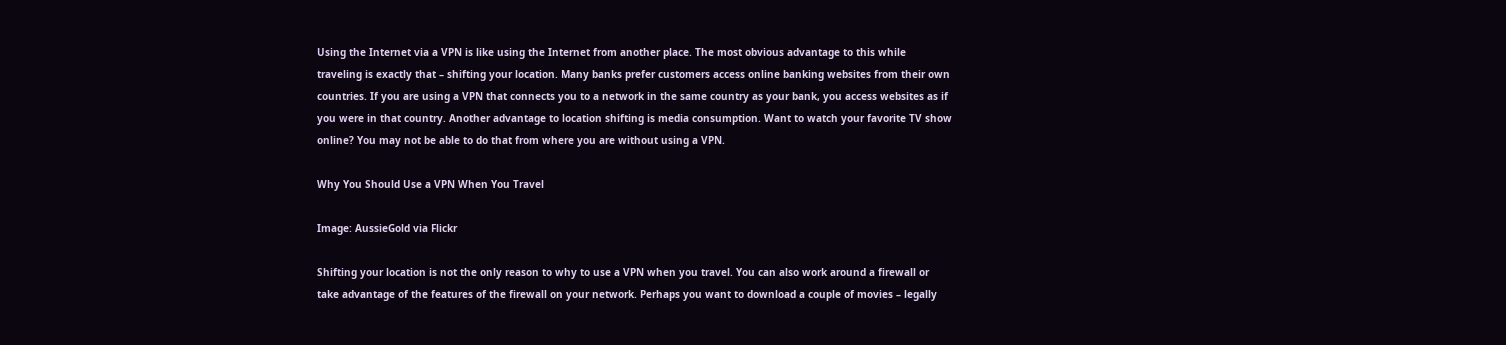Using the Internet via a VPN is like using the Internet from another place. The most obvious advantage to this while traveling is exactly that – shifting your location. Many banks prefer customers access online banking websites from their own countries. If you are using a VPN that connects you to a network in the same country as your bank, you access websites as if you were in that country. Another advantage to location shifting is media consumption. Want to watch your favorite TV show online? You may not be able to do that from where you are without using a VPN.

Why You Should Use a VPN When You Travel

Image: AussieGold via Flickr

Shifting your location is not the only reason to why to use a VPN when you travel. You can also work around a firewall or take advantage of the features of the firewall on your network. Perhaps you want to download a couple of movies – legally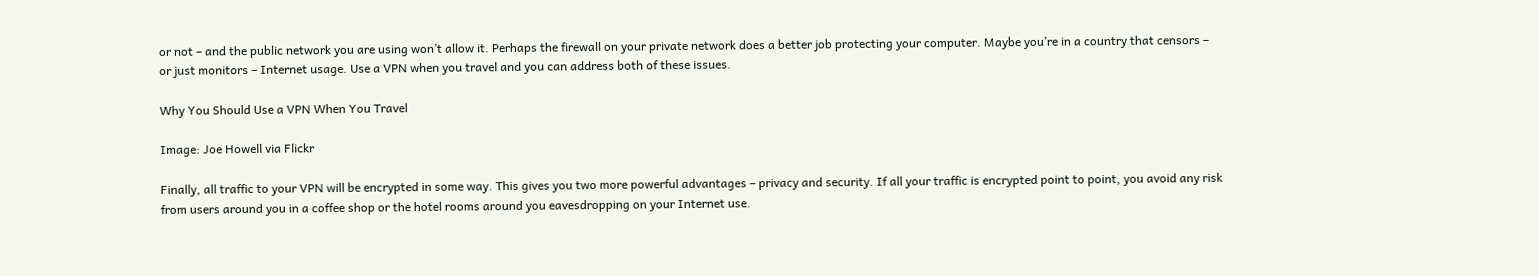or not – and the public network you are using won’t allow it. Perhaps the firewall on your private network does a better job protecting your computer. Maybe you’re in a country that censors – or just monitors – Internet usage. Use a VPN when you travel and you can address both of these issues.

Why You Should Use a VPN When You Travel

Image: Joe Howell via Flickr

Finally, all traffic to your VPN will be encrypted in some way. This gives you two more powerful advantages – privacy and security. If all your traffic is encrypted point to point, you avoid any risk from users around you in a coffee shop or the hotel rooms around you eavesdropping on your Internet use.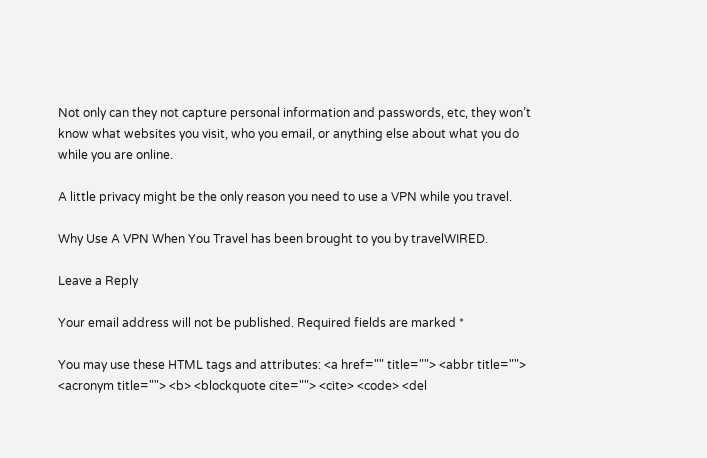Not only can they not capture personal information and passwords, etc, they won’t know what websites you visit, who you email, or anything else about what you do while you are online.

A little privacy might be the only reason you need to use a VPN while you travel.

Why Use A VPN When You Travel has been brought to you by travelWIRED.

Leave a Reply

Your email address will not be published. Required fields are marked *

You may use these HTML tags and attributes: <a href="" title=""> <abbr title=""> <acronym title=""> <b> <blockquote cite=""> <cite> <code> <del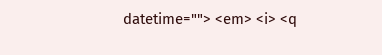datetime=""> <em> <i> <q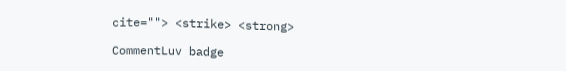cite=""> <strike> <strong>

CommentLuv badge